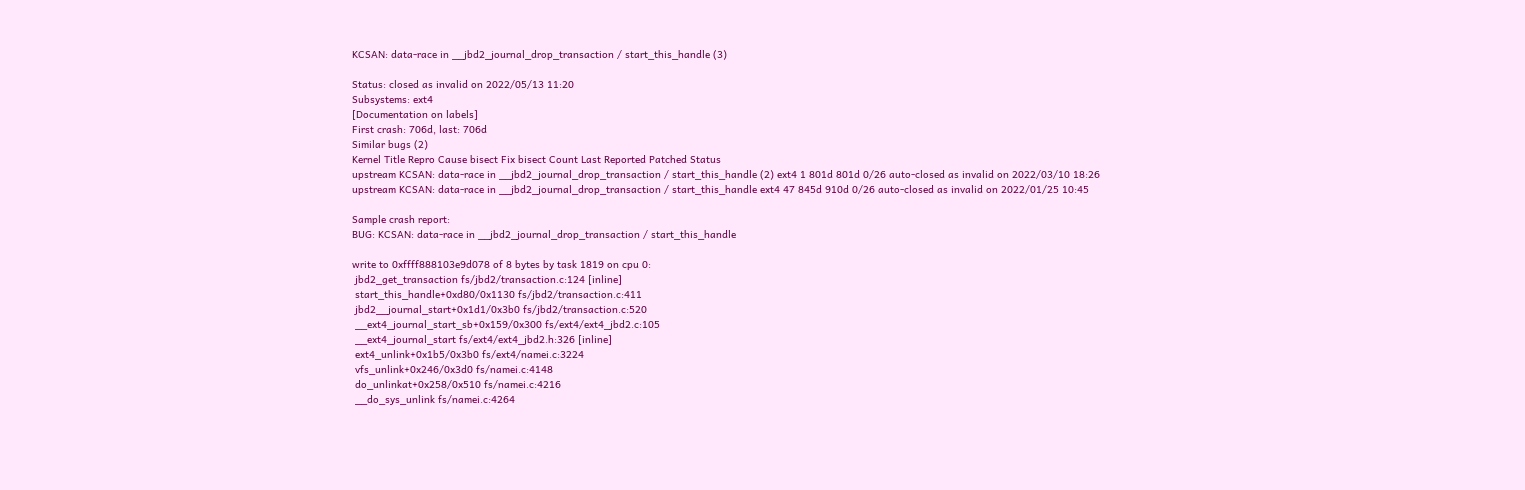KCSAN: data-race in __jbd2_journal_drop_transaction / start_this_handle (3)

Status: closed as invalid on 2022/05/13 11:20
Subsystems: ext4
[Documentation on labels]
First crash: 706d, last: 706d
Similar bugs (2)
Kernel Title Repro Cause bisect Fix bisect Count Last Reported Patched Status
upstream KCSAN: data-race in __jbd2_journal_drop_transaction / start_this_handle (2) ext4 1 801d 801d 0/26 auto-closed as invalid on 2022/03/10 18:26
upstream KCSAN: data-race in __jbd2_journal_drop_transaction / start_this_handle ext4 47 845d 910d 0/26 auto-closed as invalid on 2022/01/25 10:45

Sample crash report:
BUG: KCSAN: data-race in __jbd2_journal_drop_transaction / start_this_handle

write to 0xffff888103e9d078 of 8 bytes by task 1819 on cpu 0:
 jbd2_get_transaction fs/jbd2/transaction.c:124 [inline]
 start_this_handle+0xd80/0x1130 fs/jbd2/transaction.c:411
 jbd2__journal_start+0x1d1/0x3b0 fs/jbd2/transaction.c:520
 __ext4_journal_start_sb+0x159/0x300 fs/ext4/ext4_jbd2.c:105
 __ext4_journal_start fs/ext4/ext4_jbd2.h:326 [inline]
 ext4_unlink+0x1b5/0x3b0 fs/ext4/namei.c:3224
 vfs_unlink+0x246/0x3d0 fs/namei.c:4148
 do_unlinkat+0x258/0x510 fs/namei.c:4216
 __do_sys_unlink fs/namei.c:4264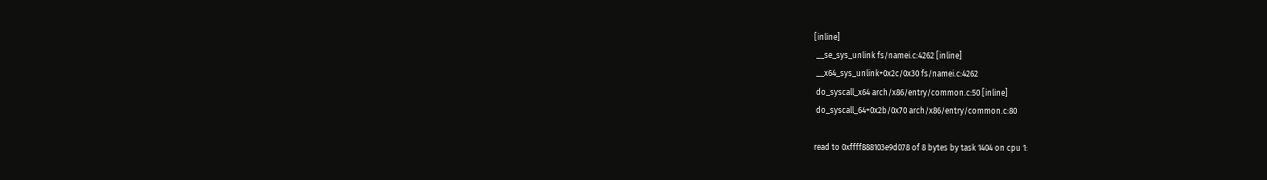[inline]
 __se_sys_unlink fs/namei.c:4262 [inline]
 __x64_sys_unlink+0x2c/0x30 fs/namei.c:4262
 do_syscall_x64 arch/x86/entry/common.c:50 [inline]
 do_syscall_64+0x2b/0x70 arch/x86/entry/common.c:80

read to 0xffff888103e9d078 of 8 bytes by task 1404 on cpu 1: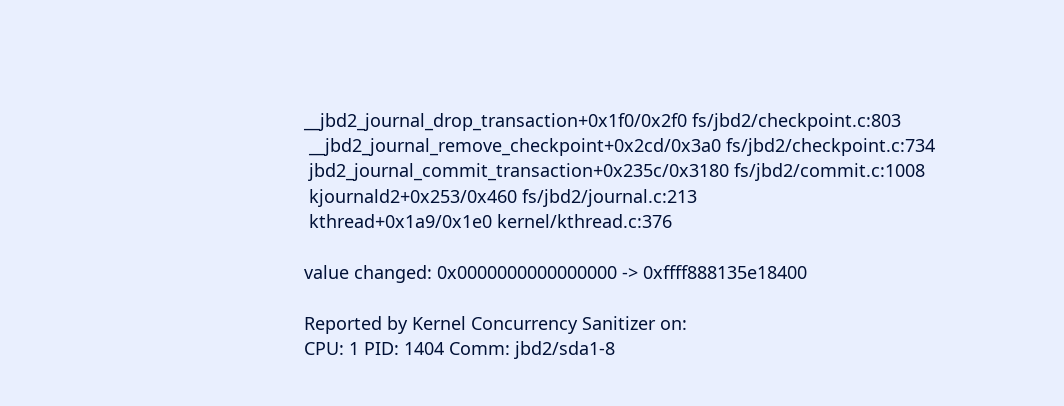__jbd2_journal_drop_transaction+0x1f0/0x2f0 fs/jbd2/checkpoint.c:803
 __jbd2_journal_remove_checkpoint+0x2cd/0x3a0 fs/jbd2/checkpoint.c:734
 jbd2_journal_commit_transaction+0x235c/0x3180 fs/jbd2/commit.c:1008
 kjournald2+0x253/0x460 fs/jbd2/journal.c:213
 kthread+0x1a9/0x1e0 kernel/kthread.c:376

value changed: 0x0000000000000000 -> 0xffff888135e18400

Reported by Kernel Concurrency Sanitizer on:
CPU: 1 PID: 1404 Comm: jbd2/sda1-8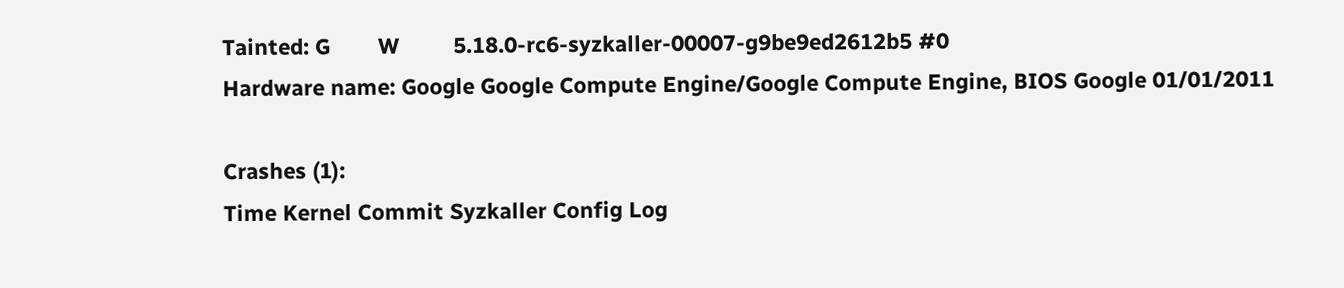Tainted: G        W         5.18.0-rc6-syzkaller-00007-g9be9ed2612b5 #0
Hardware name: Google Google Compute Engine/Google Compute Engine, BIOS Google 01/01/2011

Crashes (1):
Time Kernel Commit Syzkaller Config Log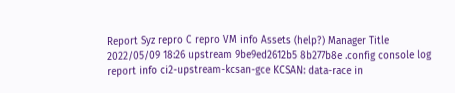Report Syz repro C repro VM info Assets (help?) Manager Title
2022/05/09 18:26 upstream 9be9ed2612b5 8b277b8e .config console log report info ci2-upstream-kcsan-gce KCSAN: data-race in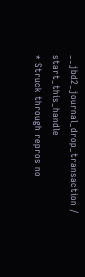__jbd2_journal_drop_transaction / start_this_handle
* Struck through repros no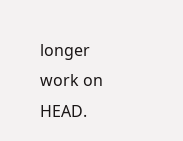longer work on HEAD.